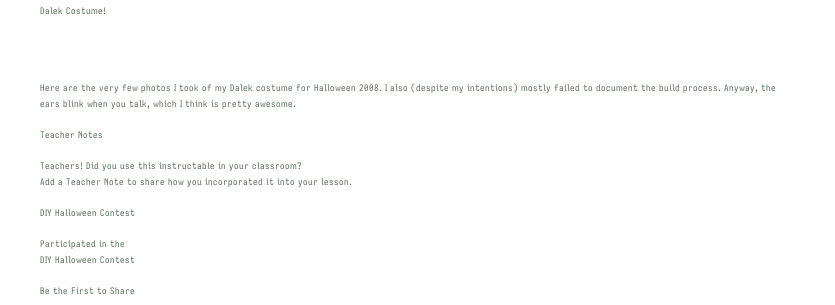Dalek Costume!




Here are the very few photos I took of my Dalek costume for Halloween 2008. I also (despite my intentions) mostly failed to document the build process. Anyway, the ears blink when you talk, which I think is pretty awesome.

Teacher Notes

Teachers! Did you use this instructable in your classroom?
Add a Teacher Note to share how you incorporated it into your lesson.

DIY Halloween Contest

Participated in the
DIY Halloween Contest

Be the First to Share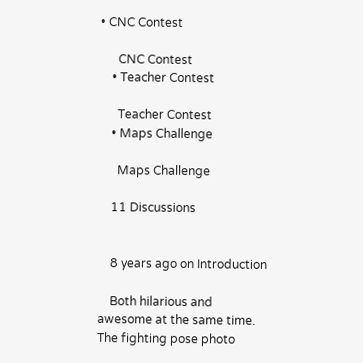• CNC Contest

      CNC Contest
    • Teacher Contest

      Teacher Contest
    • Maps Challenge

      Maps Challenge

    11 Discussions


    8 years ago on Introduction

    Both hilarious and awesome at the same time. The fighting pose photo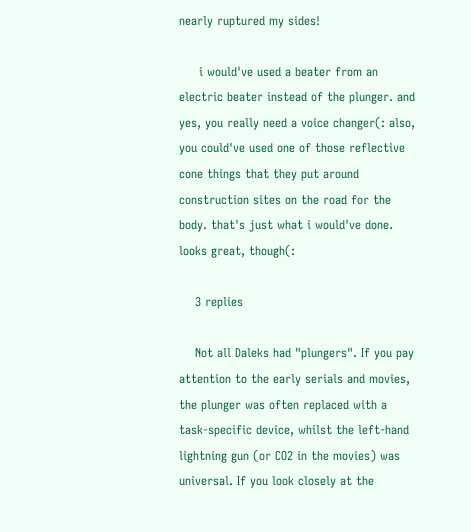nearly ruptured my sides!

     i would've used a beater from an electric beater instead of the plunger. and yes, you really need a voice changer(: also, you could've used one of those reflective cone things that they put around construction sites on the road for the body. that's just what i would've done. looks great, though(:

    3 replies

    Not all Daleks had "plungers". If you pay attention to the early serials and movies, the plunger was often replaced with a task-specific device, whilst the left-hand lightning gun (or CO2 in the movies) was universal. If you look closely at the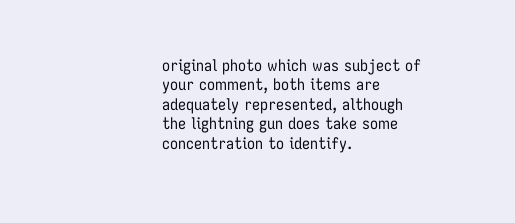original photo which was subject of your comment, both items are adequately represented, although the lightning gun does take some concentration to identify.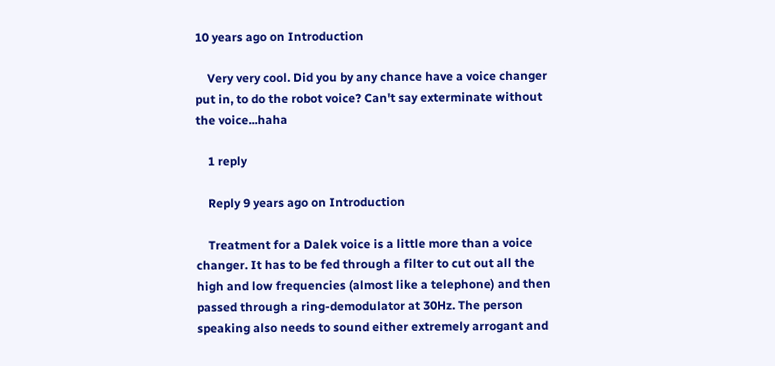10 years ago on Introduction

    Very very cool. Did you by any chance have a voice changer put in, to do the robot voice? Can't say exterminate without the voice...haha

    1 reply

    Reply 9 years ago on Introduction

    Treatment for a Dalek voice is a little more than a voice changer. It has to be fed through a filter to cut out all the high and low frequencies (almost like a telephone) and then passed through a ring-demodulator at 30Hz. The person speaking also needs to sound either extremely arrogant and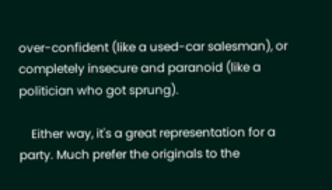over-confident (like a used-car salesman), or completely insecure and paranoid (like a politician who got sprung).

    Either way, it's a great representation for a party. Much prefer the originals to the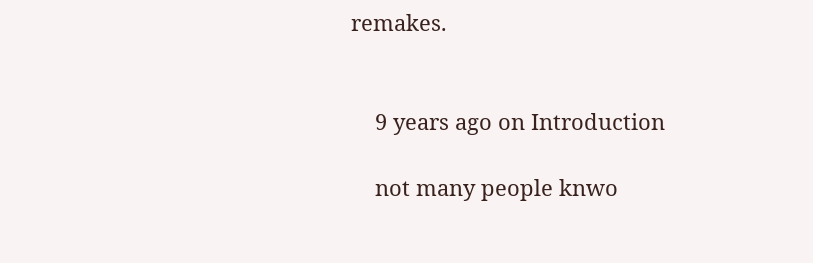remakes.


    9 years ago on Introduction

    not many people knwo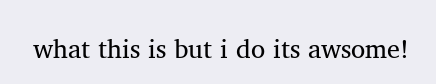what this is but i do its awsome!